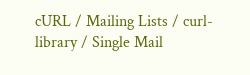cURL / Mailing Lists / curl-library / Single Mail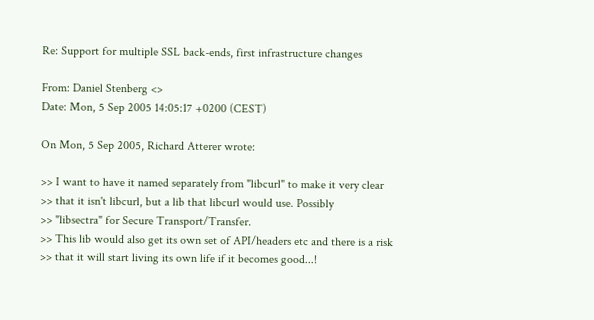Re: Support for multiple SSL back-ends, first infrastructure changes

From: Daniel Stenberg <>
Date: Mon, 5 Sep 2005 14:05:17 +0200 (CEST)

On Mon, 5 Sep 2005, Richard Atterer wrote:

>> I want to have it named separately from "libcurl" to make it very clear
>> that it isn't libcurl, but a lib that libcurl would use. Possibly
>> "libsectra" for Secure Transport/Transfer.
>> This lib would also get its own set of API/headers etc and there is a risk
>> that it will start living its own life if it becomes good...!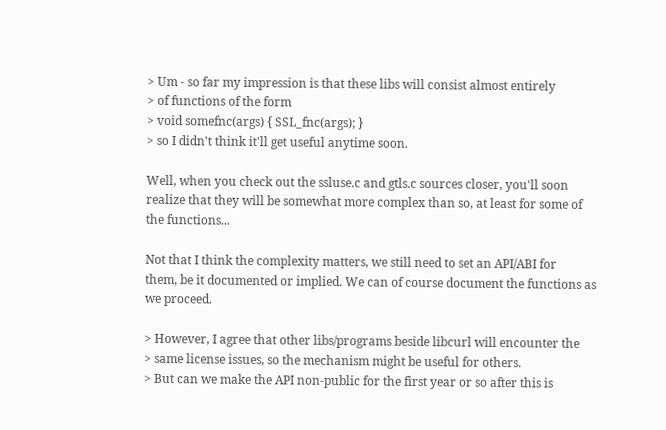> Um - so far my impression is that these libs will consist almost entirely
> of functions of the form
> void somefnc(args) { SSL_fnc(args); }
> so I didn't think it'll get useful anytime soon.

Well, when you check out the ssluse.c and gtls.c sources closer, you'll soon
realize that they will be somewhat more complex than so, at least for some of
the functions...

Not that I think the complexity matters, we still need to set an API/ABI for
them, be it documented or implied. We can of course document the functions as
we proceed.

> However, I agree that other libs/programs beside libcurl will encounter the
> same license issues, so the mechanism might be useful for others.
> But can we make the API non-public for the first year or so after this is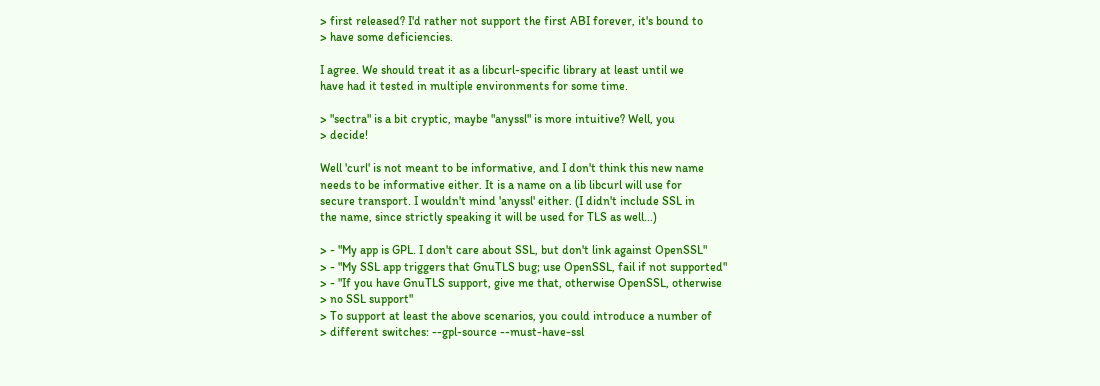> first released? I'd rather not support the first ABI forever, it's bound to
> have some deficiencies.

I agree. We should treat it as a libcurl-specific library at least until we
have had it tested in multiple environments for some time.

> "sectra" is a bit cryptic, maybe "anyssl" is more intuitive? Well, you
> decide!

Well 'curl' is not meant to be informative, and I don't think this new name
needs to be informative either. It is a name on a lib libcurl will use for
secure transport. I wouldn't mind 'anyssl' either. (I didn't include SSL in
the name, since strictly speaking it will be used for TLS as well...)

> - "My app is GPL. I don't care about SSL, but don't link against OpenSSL"
> - "My SSL app triggers that GnuTLS bug; use OpenSSL, fail if not supported"
> - "If you have GnuTLS support, give me that, otherwise OpenSSL, otherwise
> no SSL support"
> To support at least the above scenarios, you could introduce a number of
> different switches: --gpl-source --must-have-ssl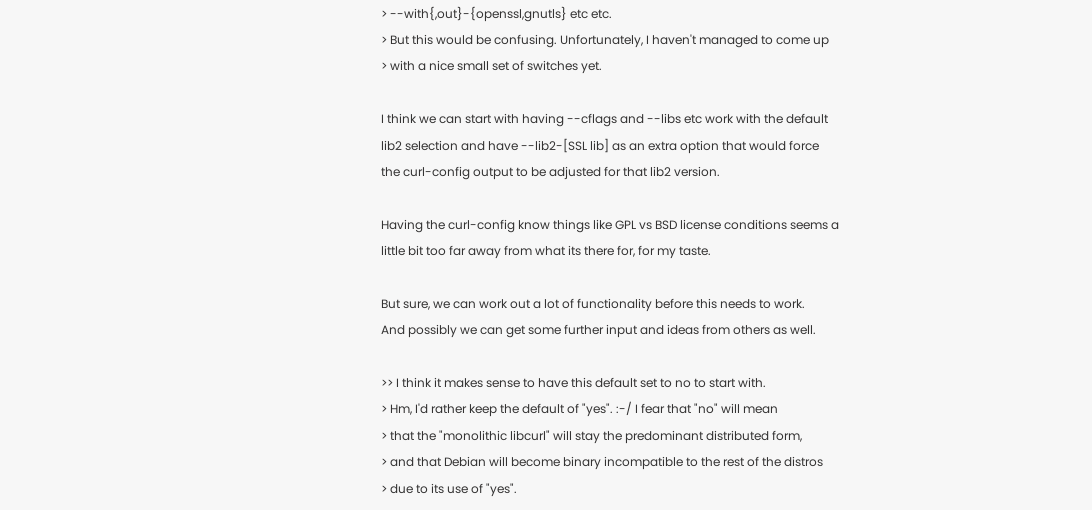> --with{,out}-{openssl,gnutls} etc etc.
> But this would be confusing. Unfortunately, I haven't managed to come up
> with a nice small set of switches yet.

I think we can start with having --cflags and --libs etc work with the default
lib2 selection and have --lib2-[SSL lib] as an extra option that would force
the curl-config output to be adjusted for that lib2 version.

Having the curl-config know things like GPL vs BSD license conditions seems a
little bit too far away from what its there for, for my taste.

But sure, we can work out a lot of functionality before this needs to work.
And possibly we can get some further input and ideas from others as well.

>> I think it makes sense to have this default set to no to start with.
> Hm, I'd rather keep the default of "yes". :-/ I fear that "no" will mean
> that the "monolithic libcurl" will stay the predominant distributed form,
> and that Debian will become binary incompatible to the rest of the distros
> due to its use of "yes".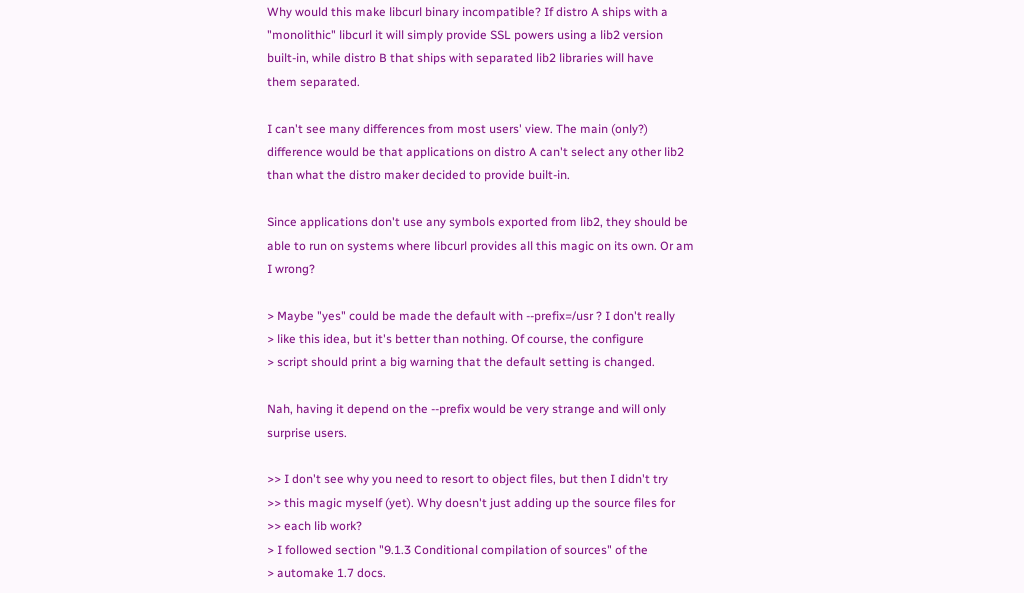Why would this make libcurl binary incompatible? If distro A ships with a
"monolithic" libcurl it will simply provide SSL powers using a lib2 version
built-in, while distro B that ships with separated lib2 libraries will have
them separated.

I can't see many differences from most users' view. The main (only?)
difference would be that applications on distro A can't select any other lib2
than what the distro maker decided to provide built-in.

Since applications don't use any symbols exported from lib2, they should be
able to run on systems where libcurl provides all this magic on its own. Or am
I wrong?

> Maybe "yes" could be made the default with --prefix=/usr ? I don't really
> like this idea, but it's better than nothing. Of course, the configure
> script should print a big warning that the default setting is changed.

Nah, having it depend on the --prefix would be very strange and will only
surprise users.

>> I don't see why you need to resort to object files, but then I didn't try
>> this magic myself (yet). Why doesn't just adding up the source files for
>> each lib work?
> I followed section "9.1.3 Conditional compilation of sources" of the
> automake 1.7 docs.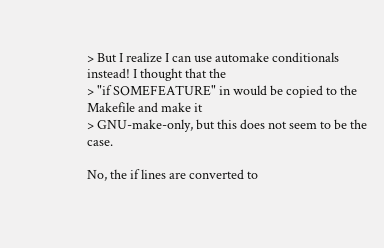> But I realize I can use automake conditionals instead! I thought that the
> "if SOMEFEATURE" in would be copied to the Makefile and make it
> GNU-make-only, but this does not seem to be the case.

No, the if lines are converted to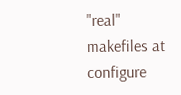"real" makefiles at configure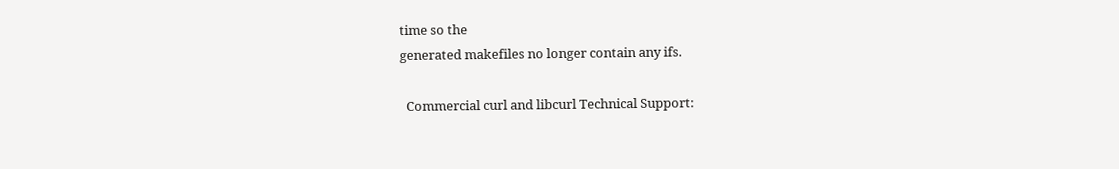time so the
generated makefiles no longer contain any ifs.

  Commercial curl and libcurl Technical Support: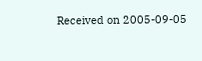Received on 2005-09-05